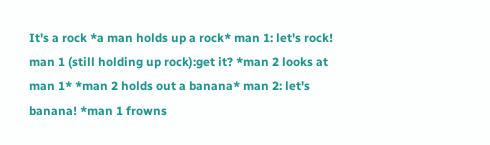It's a rock *a man holds up a rock* man 1: let's rock! man 1 (still holding up rock):get it? *man 2 looks at man 1* *man 2 holds out a banana* man 2: let's banana! *man 1 frowns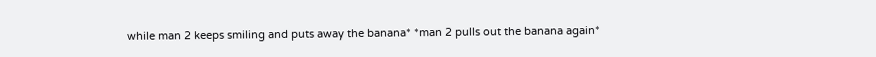while man 2 keeps smiling and puts away the banana* *man 2 pulls out the banana again*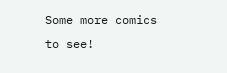Some more comics to see!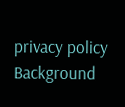privacy policy
Background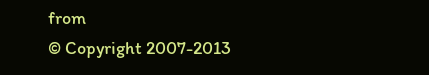from
© Copyright 2007-2013